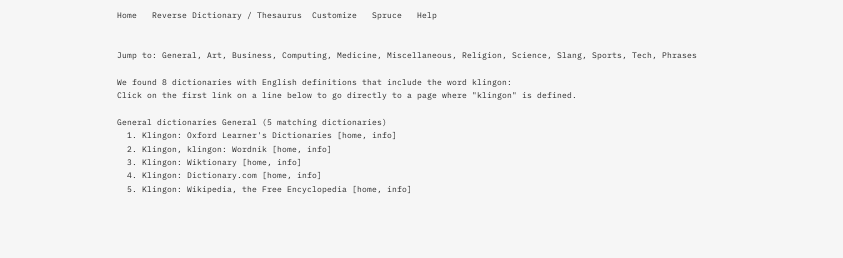Home   Reverse Dictionary / Thesaurus  Customize   Spruce   Help


Jump to: General, Art, Business, Computing, Medicine, Miscellaneous, Religion, Science, Slang, Sports, Tech, Phrases

We found 8 dictionaries with English definitions that include the word klingon:
Click on the first link on a line below to go directly to a page where "klingon" is defined.

General dictionaries General (5 matching dictionaries)
  1. Klingon: Oxford Learner's Dictionaries [home, info]
  2. Klingon, klingon: Wordnik [home, info]
  3. Klingon: Wiktionary [home, info]
  4. Klingon: Dictionary.com [home, info]
  5. Klingon: Wikipedia, the Free Encyclopedia [home, info]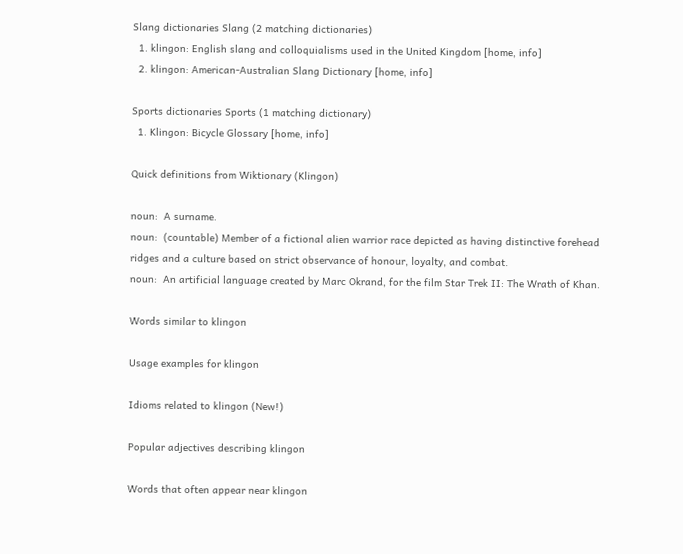Slang dictionaries Slang (2 matching dictionaries)
  1. klingon: English slang and colloquialisms used in the United Kingdom [home, info]
  2. klingon: American-Australian Slang Dictionary [home, info]

Sports dictionaries Sports (1 matching dictionary)
  1. Klingon: Bicycle Glossary [home, info]

Quick definitions from Wiktionary (Klingon)

noun:  A surname.
noun:  (countable) Member of a fictional alien warrior race depicted as having distinctive forehead ridges and a culture based on strict observance of honour, loyalty, and combat.
noun:  An artificial language created by Marc Okrand, for the film Star Trek II: The Wrath of Khan.

Words similar to klingon

Usage examples for klingon

Idioms related to klingon (New!)

Popular adjectives describing klingon

Words that often appear near klingon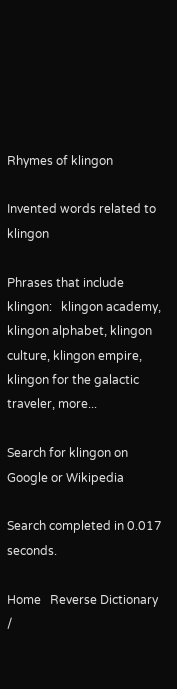Rhymes of klingon

Invented words related to klingon

Phrases that include klingon:   klingon academy, klingon alphabet, klingon culture, klingon empire, klingon for the galactic traveler, more...

Search for klingon on Google or Wikipedia

Search completed in 0.017 seconds.

Home   Reverse Dictionary /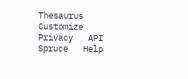Thesaurus  Customize  Privacy   API   Spruce   Help